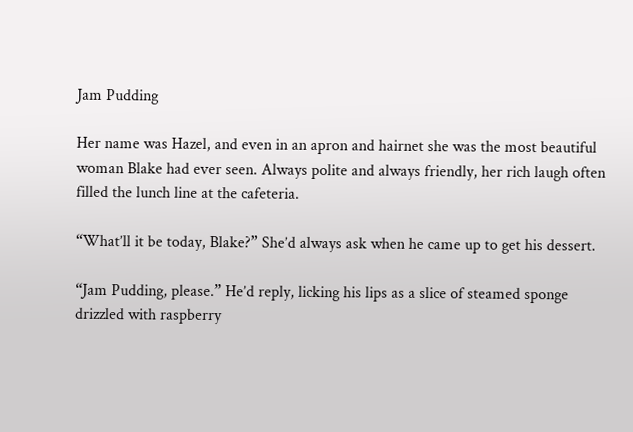Jam Pudding

Her name was Hazel, and even in an apron and hairnet she was the most beautiful woman Blake had ever seen. Always polite and always friendly, her rich laugh often filled the lunch line at the cafeteria.

“What’ll it be today, Blake?” She’d always ask when he came up to get his dessert.

“Jam Pudding, please.” He’d reply, licking his lips as a slice of steamed sponge drizzled with raspberry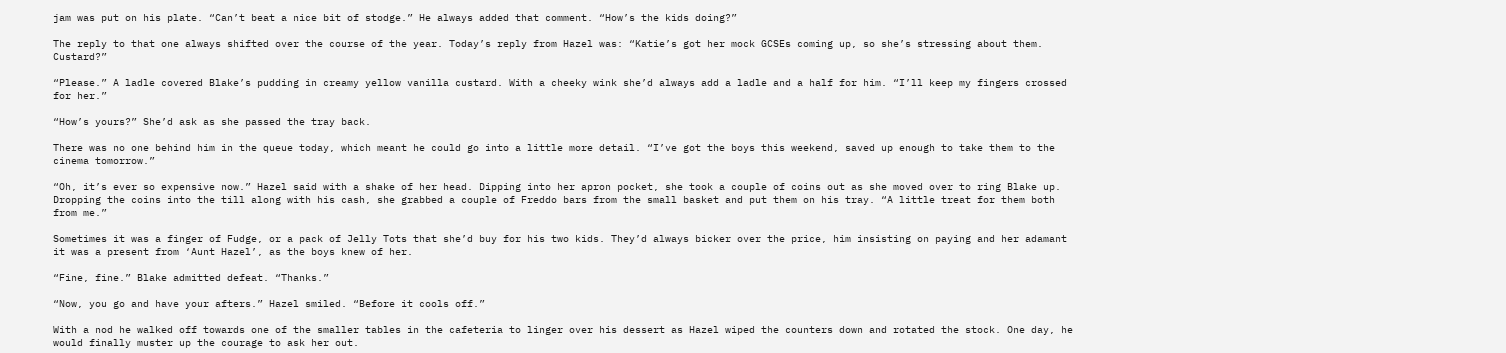jam was put on his plate. “Can’t beat a nice bit of stodge.” He always added that comment. “How’s the kids doing?”

The reply to that one always shifted over the course of the year. Today’s reply from Hazel was: “Katie’s got her mock GCSEs coming up, so she’s stressing about them. Custard?”

“Please.” A ladle covered Blake’s pudding in creamy yellow vanilla custard. With a cheeky wink she’d always add a ladle and a half for him. “I’ll keep my fingers crossed for her.”

“How’s yours?” She’d ask as she passed the tray back.

There was no one behind him in the queue today, which meant he could go into a little more detail. “I’ve got the boys this weekend, saved up enough to take them to the cinema tomorrow.”

“Oh, it’s ever so expensive now.” Hazel said with a shake of her head. Dipping into her apron pocket, she took a couple of coins out as she moved over to ring Blake up. Dropping the coins into the till along with his cash, she grabbed a couple of Freddo bars from the small basket and put them on his tray. “A little treat for them both from me.”

Sometimes it was a finger of Fudge, or a pack of Jelly Tots that she’d buy for his two kids. They’d always bicker over the price, him insisting on paying and her adamant it was a present from ‘Aunt Hazel’, as the boys knew of her.

“Fine, fine.” Blake admitted defeat. “Thanks.”

“Now, you go and have your afters.” Hazel smiled. “Before it cools off.”

With a nod he walked off towards one of the smaller tables in the cafeteria to linger over his dessert as Hazel wiped the counters down and rotated the stock. One day, he would finally muster up the courage to ask her out.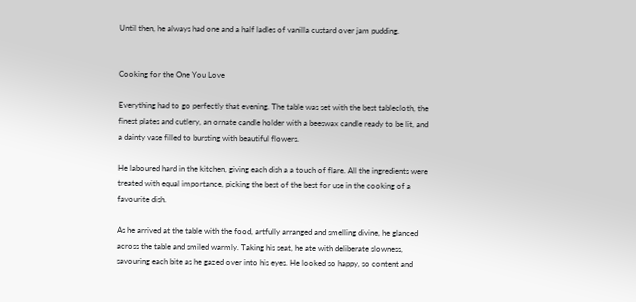Until then, he always had one and a half ladles of vanilla custard over jam pudding.


Cooking for the One You Love

Everything had to go perfectly that evening. The table was set with the best tablecloth, the finest plates and cutlery, an ornate candle holder with a beeswax candle ready to be lit, and a dainty vase filled to bursting with beautiful flowers.

He laboured hard in the kitchen, giving each dish a a touch of flare. All the ingredients were treated with equal importance, picking the best of the best for use in the cooking of a favourite dish.

As he arrived at the table with the food, artfully arranged and smelling divine, he glanced across the table and smiled warmly. Taking his seat, he ate with deliberate slowness, savouring each bite as he gazed over into his eyes. He looked so happy, so content and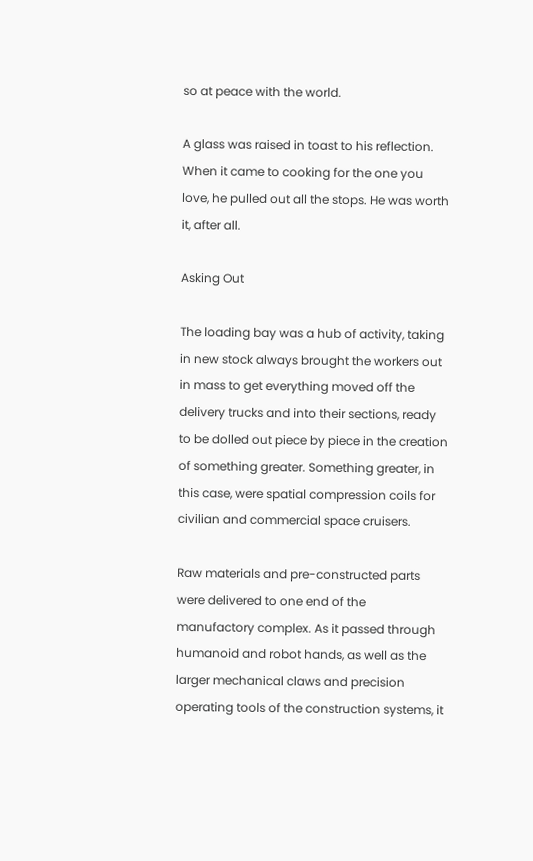so at peace with the world.

A glass was raised in toast to his reflection. When it came to cooking for the one you love, he pulled out all the stops. He was worth it, after all.

Asking Out

The loading bay was a hub of activity, taking in new stock always brought the workers out in mass to get everything moved off the delivery trucks and into their sections, ready to be dolled out piece by piece in the creation of something greater. Something greater, in this case, were spatial compression coils for civilian and commercial space cruisers.

Raw materials and pre-constructed parts were delivered to one end of the manufactory complex. As it passed through humanoid and robot hands, as well as the larger mechanical claws and precision operating tools of the construction systems, it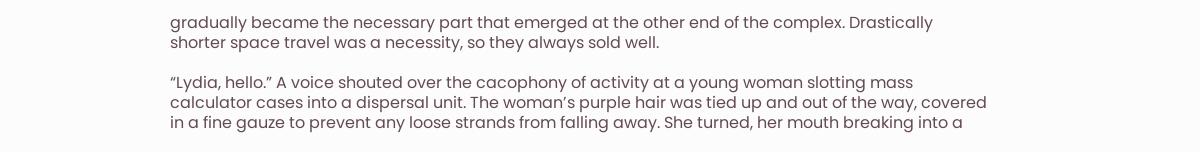gradually became the necessary part that emerged at the other end of the complex. Drastically shorter space travel was a necessity, so they always sold well.

“Lydia, hello.” A voice shouted over the cacophony of activity at a young woman slotting mass calculator cases into a dispersal unit. The woman’s purple hair was tied up and out of the way, covered in a fine gauze to prevent any loose strands from falling away. She turned, her mouth breaking into a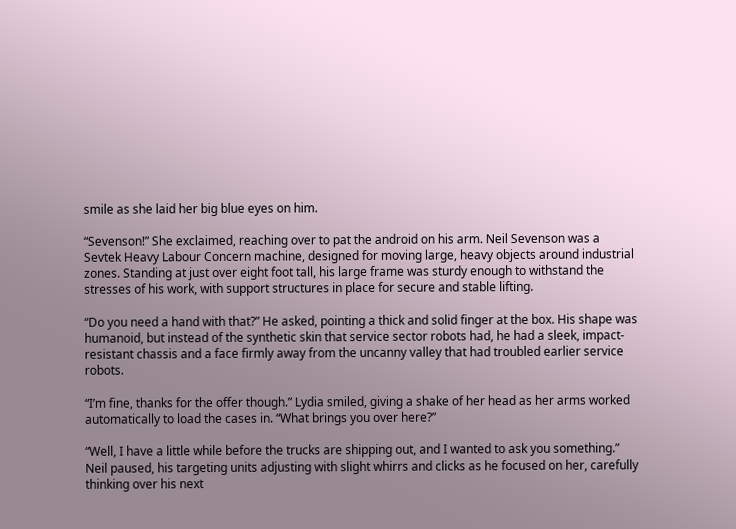smile as she laid her big blue eyes on him.

“Sevenson!” She exclaimed, reaching over to pat the android on his arm. Neil Sevenson was a Sevtek Heavy Labour Concern machine, designed for moving large, heavy objects around industrial zones. Standing at just over eight foot tall, his large frame was sturdy enough to withstand the stresses of his work, with support structures in place for secure and stable lifting.

“Do you need a hand with that?” He asked, pointing a thick and solid finger at the box. His shape was humanoid, but instead of the synthetic skin that service sector robots had, he had a sleek, impact-resistant chassis and a face firmly away from the uncanny valley that had troubled earlier service robots.

“I’m fine, thanks for the offer though.” Lydia smiled, giving a shake of her head as her arms worked automatically to load the cases in. “What brings you over here?”

“Well, I have a little while before the trucks are shipping out, and I wanted to ask you something.” Neil paused, his targeting units adjusting with slight whirrs and clicks as he focused on her, carefully thinking over his next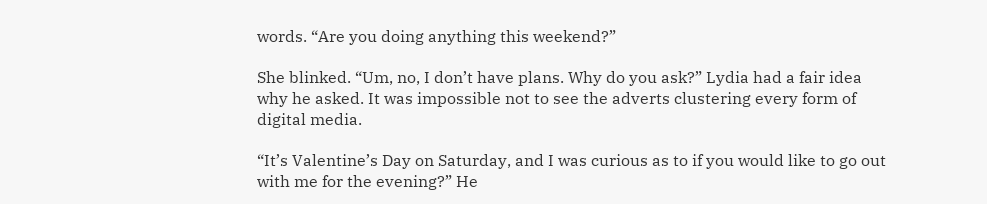words. “Are you doing anything this weekend?”

She blinked. “Um, no, I don’t have plans. Why do you ask?” Lydia had a fair idea why he asked. It was impossible not to see the adverts clustering every form of digital media.

“It’s Valentine’s Day on Saturday, and I was curious as to if you would like to go out with me for the evening?” He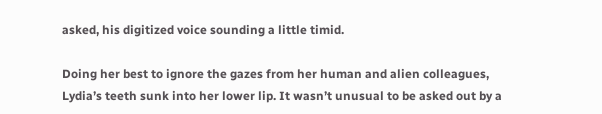asked, his digitized voice sounding a little timid.

Doing her best to ignore the gazes from her human and alien colleagues, Lydia’s teeth sunk into her lower lip. It wasn’t unusual to be asked out by a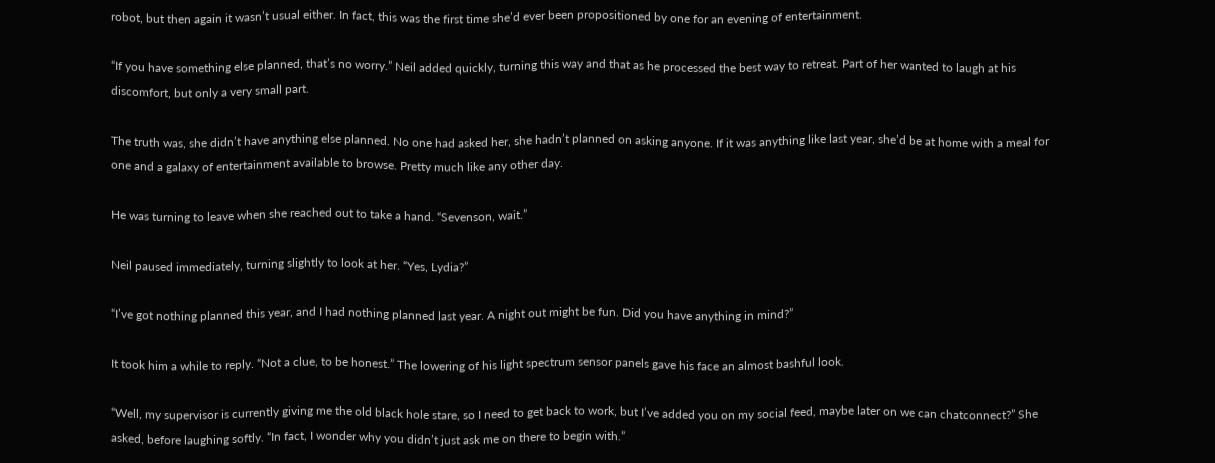robot, but then again it wasn’t usual either. In fact, this was the first time she’d ever been propositioned by one for an evening of entertainment.

“If you have something else planned, that’s no worry.” Neil added quickly, turning this way and that as he processed the best way to retreat. Part of her wanted to laugh at his discomfort, but only a very small part.

The truth was, she didn’t have anything else planned. No one had asked her, she hadn’t planned on asking anyone. If it was anything like last year, she’d be at home with a meal for one and a galaxy of entertainment available to browse. Pretty much like any other day.

He was turning to leave when she reached out to take a hand. “Sevenson, wait.”

Neil paused immediately, turning slightly to look at her. “Yes, Lydia?”

“I’ve got nothing planned this year, and I had nothing planned last year. A night out might be fun. Did you have anything in mind?”

It took him a while to reply. “Not a clue, to be honest.” The lowering of his light spectrum sensor panels gave his face an almost bashful look.

“Well, my supervisor is currently giving me the old black hole stare, so I need to get back to work, but I’ve added you on my social feed, maybe later on we can chatconnect?” She asked, before laughing softly. “In fact, I wonder why you didn’t just ask me on there to begin with.”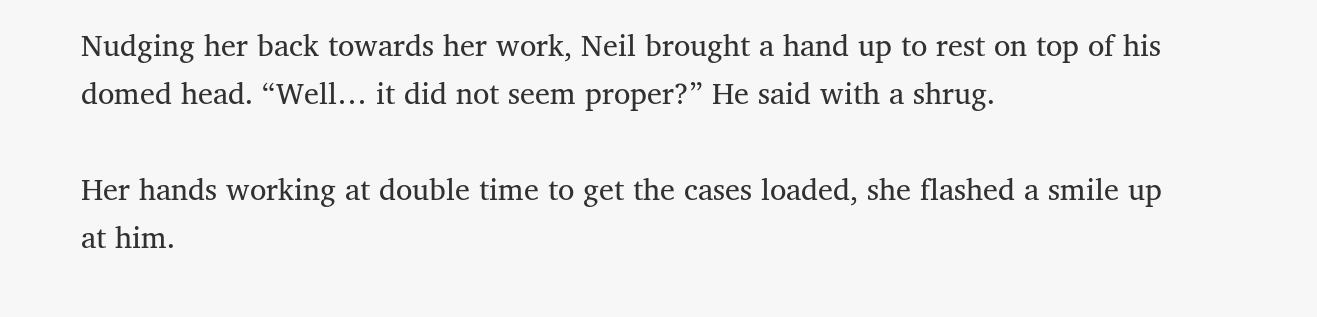Nudging her back towards her work, Neil brought a hand up to rest on top of his domed head. “Well… it did not seem proper?” He said with a shrug.

Her hands working at double time to get the cases loaded, she flashed a smile up at him.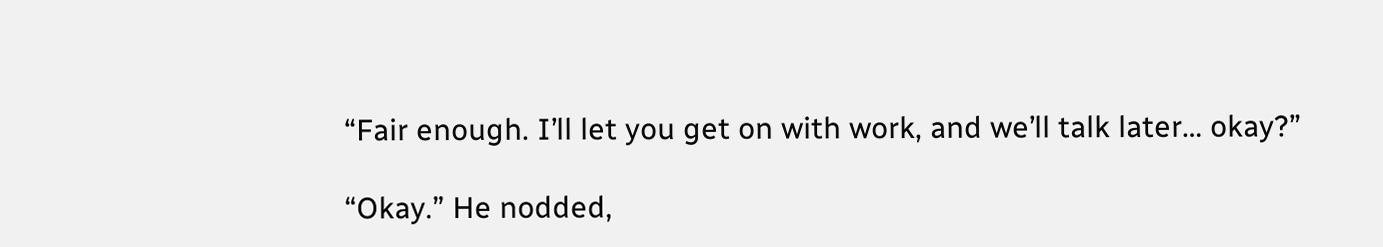“Fair enough. I’ll let you get on with work, and we’ll talk later… okay?”

“Okay.” He nodded,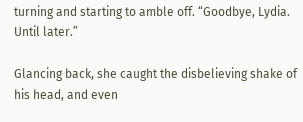turning and starting to amble off. “Goodbye, Lydia. Until later.”

Glancing back, she caught the disbelieving shake of his head, and even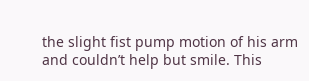the slight fist pump motion of his arm and couldn’t help but smile. This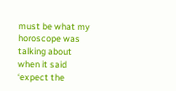must be what my horoscope was talking about when it said ‘expect the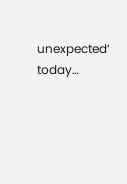unexpected’ today…